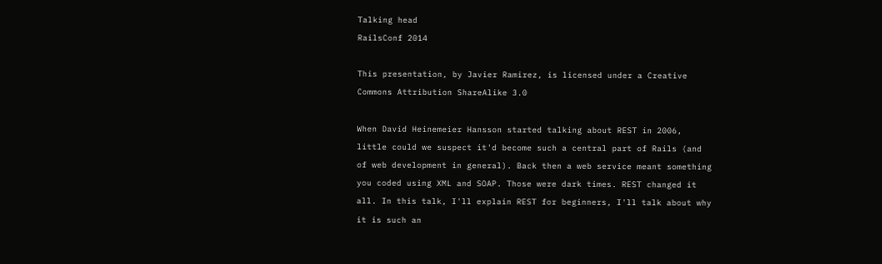Talking head
RailsConf 2014

This presentation, by Javier Ramirez, is licensed under a Creative Commons Attribution ShareAlike 3.0

When David Heinemeier Hansson started talking about REST in 2006, little could we suspect it'd become such a central part of Rails (and of web development in general). Back then a web service meant something you coded using XML and SOAP. Those were dark times. REST changed it all. In this talk, I'll explain REST for beginners, I'll talk about why it is such an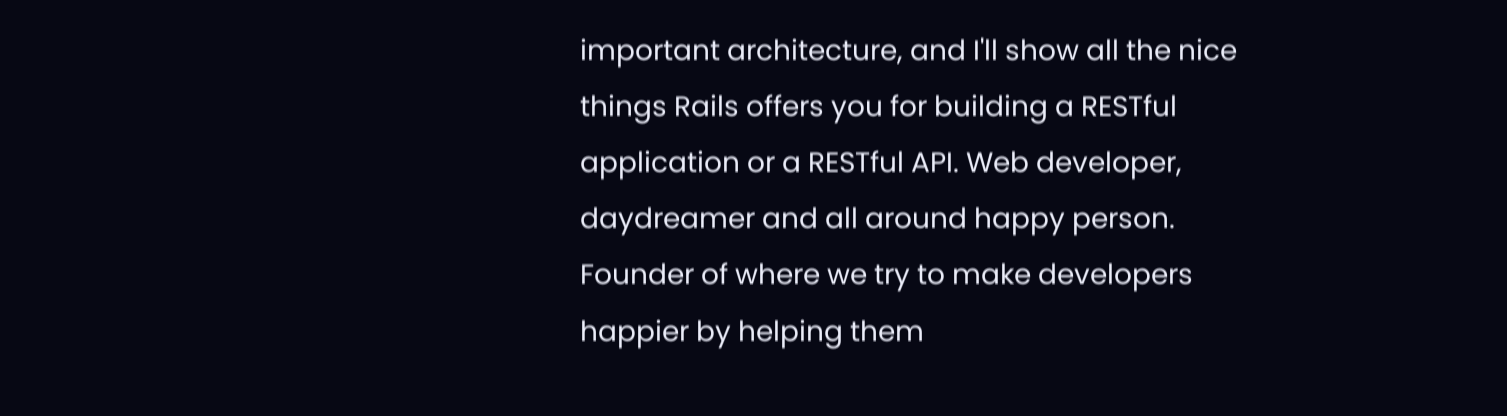important architecture, and I'll show all the nice things Rails offers you for building a RESTful application or a RESTful API. Web developer, daydreamer and all around happy person. Founder of where we try to make developers happier by helping them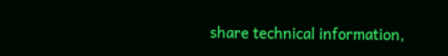share technical information,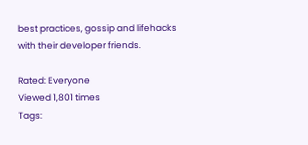best practices, gossip and lifehacks with their developer friends.

Rated: Everyone
Viewed 1,801 times
Tags: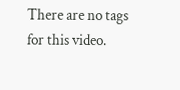There are no tags for this video.